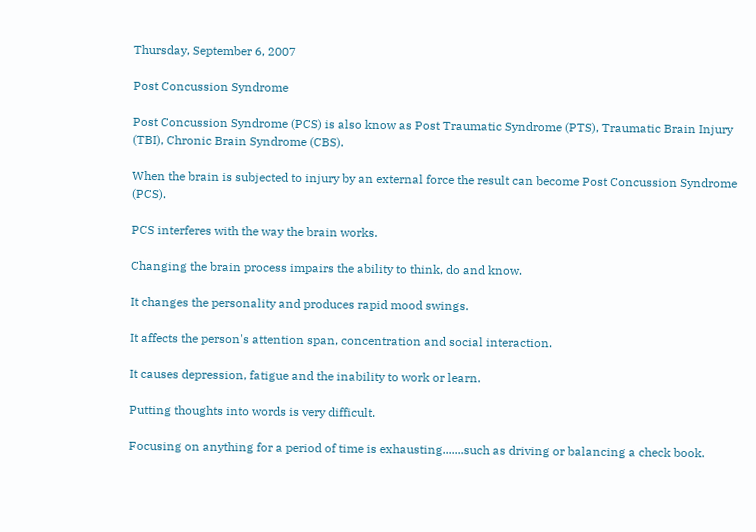Thursday, September 6, 2007

Post Concussion Syndrome

Post Concussion Syndrome (PCS) is also know as Post Traumatic Syndrome (PTS), Traumatic Brain Injury (TBI), Chronic Brain Syndrome (CBS).

When the brain is subjected to injury by an external force the result can become Post Concussion Syndrome (PCS).

PCS interferes with the way the brain works.

Changing the brain process impairs the ability to think, do and know.

It changes the personality and produces rapid mood swings.

It affects the person's attention span, concentration and social interaction.

It causes depression, fatigue and the inability to work or learn.

Putting thoughts into words is very difficult.

Focusing on anything for a period of time is exhausting.......such as driving or balancing a check book.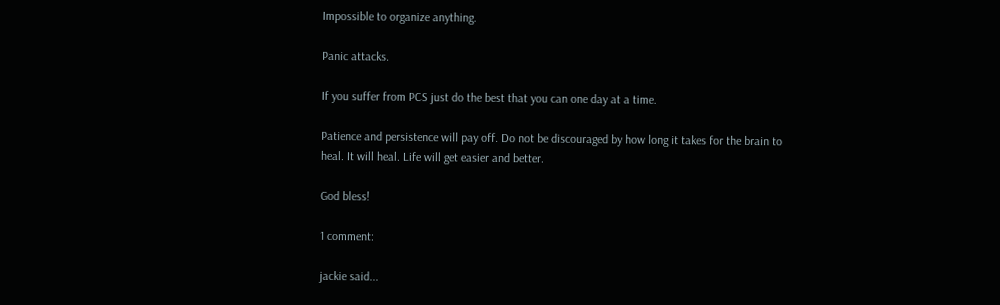Impossible to organize anything.

Panic attacks.

If you suffer from PCS just do the best that you can one day at a time.

Patience and persistence will pay off. Do not be discouraged by how long it takes for the brain to heal. It will heal. Life will get easier and better.

God bless!

1 comment:

jackie said...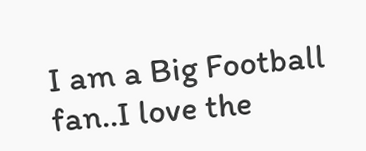I am a Big Football fan..I love the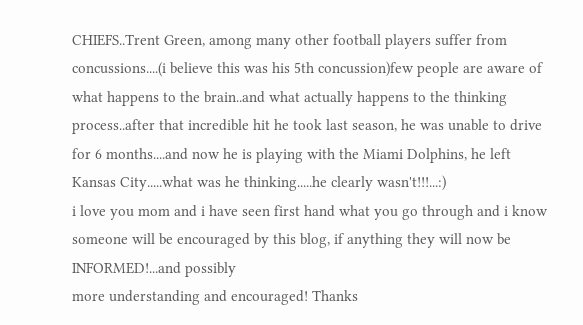CHIEFS..Trent Green, among many other football players suffer from concussions....(i believe this was his 5th concussion)few people are aware of what happens to the brain..and what actually happens to the thinking process..after that incredible hit he took last season, he was unable to drive for 6 months....and now he is playing with the Miami Dolphins, he left Kansas City.....what was he thinking.....he clearly wasn't!!!...:)
i love you mom and i have seen first hand what you go through and i know someone will be encouraged by this blog, if anything they will now be INFORMED!...and possibly
more understanding and encouraged! Thanks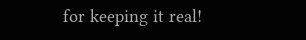for keeping it real!